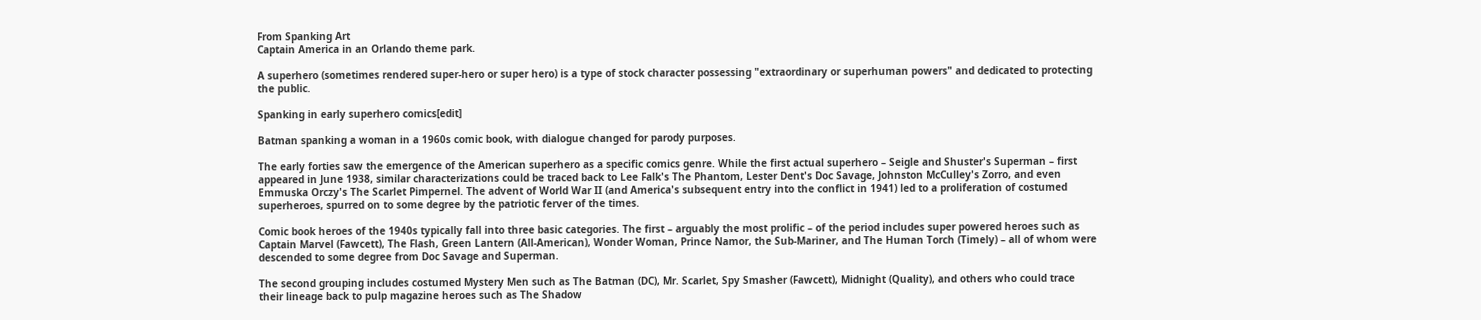From Spanking Art
Captain America in an Orlando theme park.

A superhero (sometimes rendered super-hero or super hero) is a type of stock character possessing "extraordinary or superhuman powers" and dedicated to protecting the public.

Spanking in early superhero comics[edit]

Batman spanking a woman in a 1960s comic book, with dialogue changed for parody purposes.

The early forties saw the emergence of the American superhero as a specific comics genre. While the first actual superhero – Seigle and Shuster's Superman – first appeared in June 1938, similar characterizations could be traced back to Lee Falk's The Phantom, Lester Dent's Doc Savage, Johnston McCulley's Zorro, and even Emmuska Orczy's The Scarlet Pimpernel. The advent of World War II (and America's subsequent entry into the conflict in 1941) led to a proliferation of costumed superheroes, spurred on to some degree by the patriotic ferver of the times.

Comic book heroes of the 1940s typically fall into three basic categories. The first – arguably the most prolific – of the period includes super powered heroes such as Captain Marvel (Fawcett), The Flash, Green Lantern (All-American), Wonder Woman, Prince Namor, the Sub-Mariner, and The Human Torch (Timely) – all of whom were descended to some degree from Doc Savage and Superman.

The second grouping includes costumed Mystery Men such as The Batman (DC), Mr. Scarlet, Spy Smasher (Fawcett), Midnight (Quality), and others who could trace their lineage back to pulp magazine heroes such as The Shadow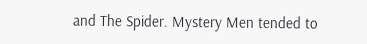and The Spider. Mystery Men tended to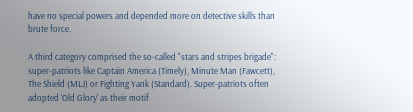have no special powers and depended more on detective skills than brute force.

A third category comprised the so-called "stars and stripes brigade": super-patriots like Captain America (Timely), Minute Man (Fawcett), The Shield (MLJ) or Fighting Yank (Standard). Super-patriots often adopted 'Old Glory' as their motif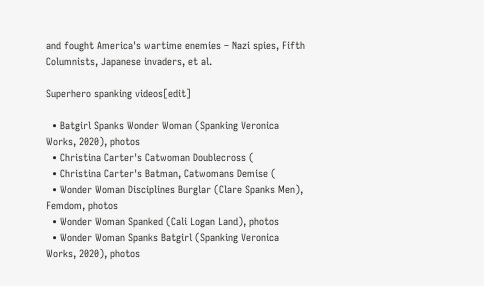and fought America's wartime enemies – Nazi spies, Fifth Columnists, Japanese invaders, et al.

Superhero spanking videos[edit]

  • Batgirl Spanks Wonder Woman (Spanking Veronica Works, 2020), photos
  • Christina Carter's Catwoman Doublecross (
  • Christina Carter's Batman, Catwomans Demise (
  • Wonder Woman Disciplines Burglar (Clare Spanks Men), Femdom, photos
  • Wonder Woman Spanked (Cali Logan Land), photos
  • Wonder Woman Spanks Batgirl (Spanking Veronica Works, 2020), photos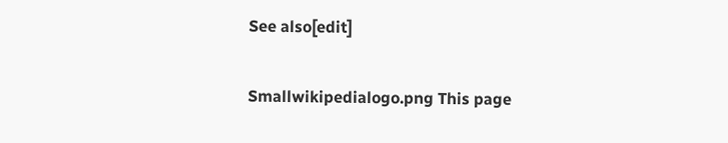See also[edit]

Smallwikipedialogo.png This page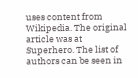uses content from Wikipedia. The original article was at Superhero. The list of authors can be seen in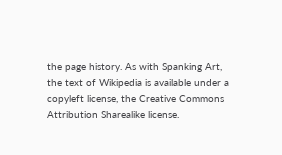the page history. As with Spanking Art, the text of Wikipedia is available under a copyleft license, the Creative Commons Attribution Sharealike license.